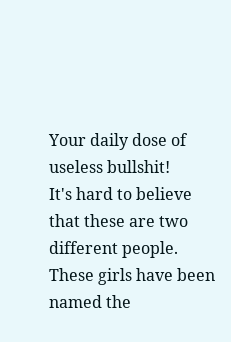Your daily dose of useless bullshit!
It's hard to believe that these are two different people. These girls have been named the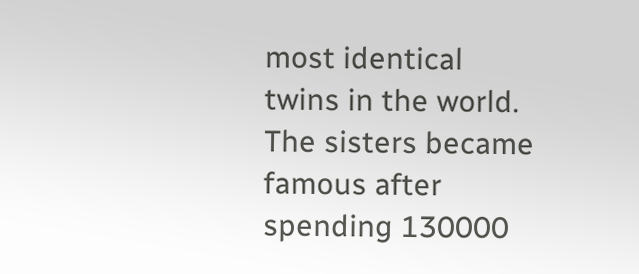most identical twins in the world. The sisters became famous after spending 130000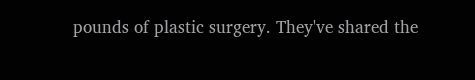pounds of plastic surgery. They've shared the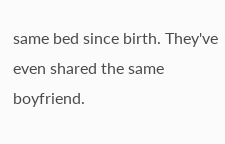same bed since birth. They've even shared the same boyfriend.